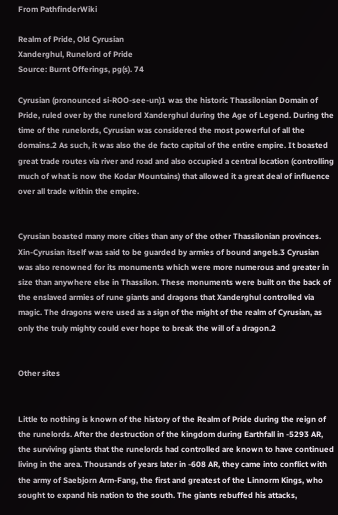From PathfinderWiki

Realm of Pride, Old Cyrusian
Xanderghul, Runelord of Pride
Source: Burnt Offerings, pg(s). 74

Cyrusian (pronounced si-ROO-see-un)1 was the historic Thassilonian Domain of Pride, ruled over by the runelord Xanderghul during the Age of Legend. During the time of the runelords, Cyrusian was considered the most powerful of all the domains.2 As such, it was also the de facto capital of the entire empire. It boasted great trade routes via river and road and also occupied a central location (controlling much of what is now the Kodar Mountains) that allowed it a great deal of influence over all trade within the empire.


Cyrusian boasted many more cities than any of the other Thassilonian provinces. Xin-Cyrusian itself was said to be guarded by armies of bound angels.3 Cyrusian was also renowned for its monuments which were more numerous and greater in size than anywhere else in Thassilon. These monuments were built on the back of the enslaved armies of rune giants and dragons that Xanderghul controlled via magic. The dragons were used as a sign of the might of the realm of Cyrusian, as only the truly mighty could ever hope to break the will of a dragon.2


Other sites


Little to nothing is known of the history of the Realm of Pride during the reign of the runelords. After the destruction of the kingdom during Earthfall in -5293 AR, the surviving giants that the runelords had controlled are known to have continued living in the area. Thousands of years later in -608 AR, they came into conflict with the army of Saebjorn Arm-Fang, the first and greatest of the Linnorm Kings, who sought to expand his nation to the south. The giants rebuffed his attacks,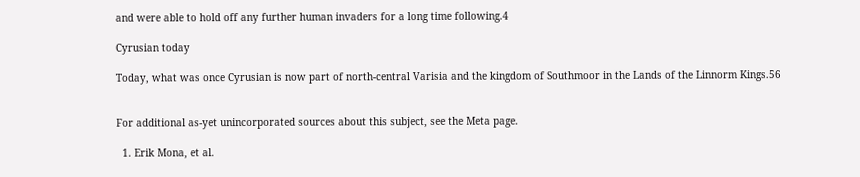and were able to hold off any further human invaders for a long time following.4

Cyrusian today

Today, what was once Cyrusian is now part of north-central Varisia and the kingdom of Southmoor in the Lands of the Linnorm Kings.56


For additional as-yet unincorporated sources about this subject, see the Meta page.

  1. Erik Mona, et al.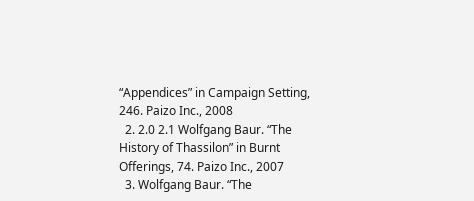“Appendices” in Campaign Setting, 246. Paizo Inc., 2008
  2. 2.0 2.1 Wolfgang Baur. “The History of Thassilon” in Burnt Offerings, 74. Paizo Inc., 2007
  3. Wolfgang Baur. “The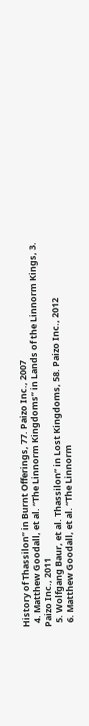History of Thassilon” in Burnt Offerings, 77. Paizo Inc., 2007
  4. Matthew Goodall, et al. “The Linnorm Kingdoms” in Lands of the Linnorm Kings, 3. Paizo Inc., 2011
  5. Wolfgang Baur, et al. Thassilon” in Lost Kingdoms, 58. Paizo Inc., 2012
  6. Matthew Goodall, et al. “The Linnorm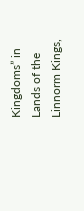Kingdoms” in Lands of the Linnorm Kings,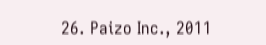26. Paizo Inc., 2011